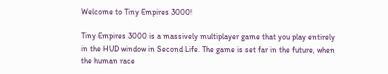Welcome to Tiny Empires 3000!

Tiny Empires 3000 is a massively multiplayer game that you play entirely in the HUD window in Second Life. The game is set far in the future, when the human race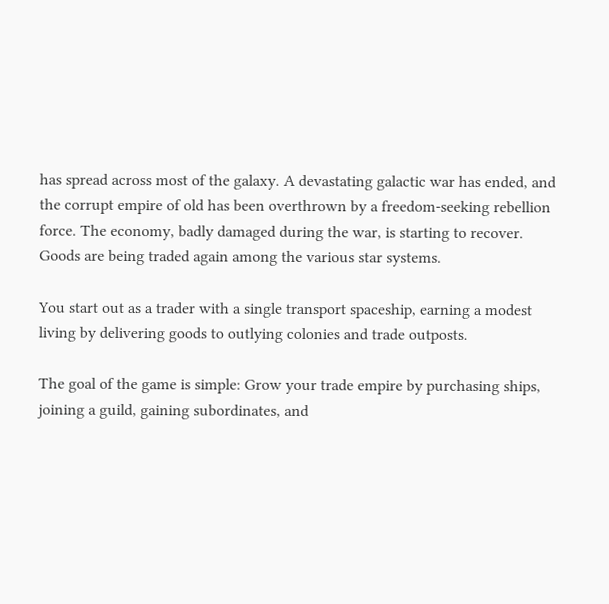has spread across most of the galaxy. A devastating galactic war has ended, and the corrupt empire of old has been overthrown by a freedom-seeking rebellion force. The economy, badly damaged during the war, is starting to recover. Goods are being traded again among the various star systems.

You start out as a trader with a single transport spaceship, earning a modest living by delivering goods to outlying colonies and trade outposts.

The goal of the game is simple: Grow your trade empire by purchasing ships, joining a guild, gaining subordinates, and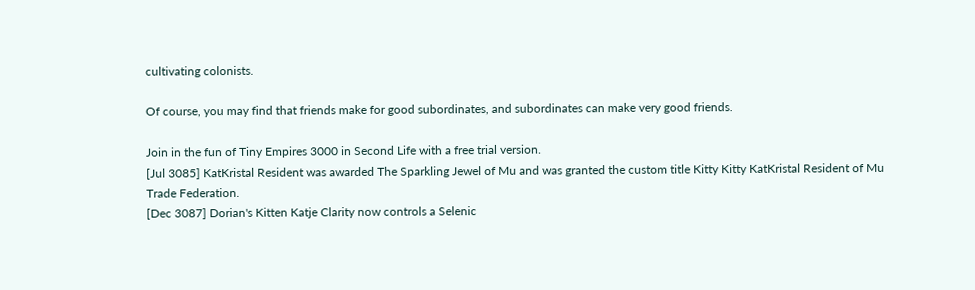cultivating colonists.

Of course, you may find that friends make for good subordinates, and subordinates can make very good friends.

Join in the fun of Tiny Empires 3000 in Second Life with a free trial version.
[Jul 3085] KatKristal Resident was awarded The Sparkling Jewel of Mu and was granted the custom title Kitty Kitty KatKristal Resident of Mu Trade Federation.
[Dec 3087] Dorian's Kitten Katje Clarity now controls a Selenic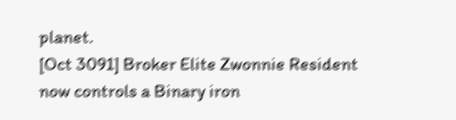planet.
[Oct 3091] Broker Elite Zwonnie Resident now controls a Binary iron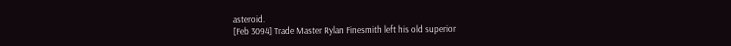asteroid.
[Feb 3094] Trade Master Rylan Finesmith left his old superior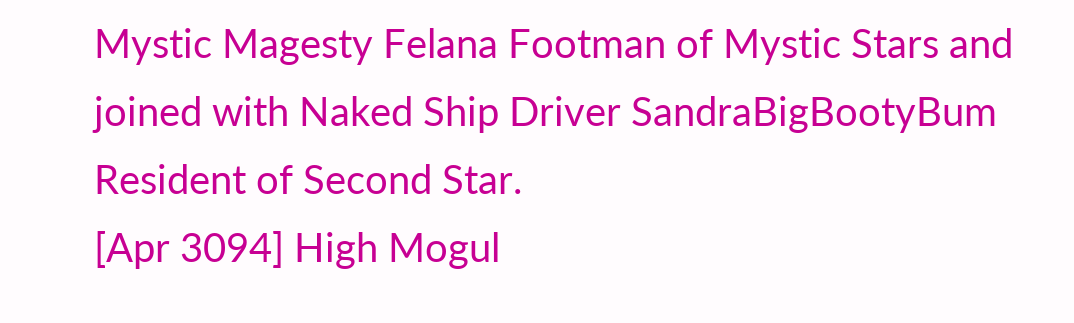Mystic Magesty Felana Footman of Mystic Stars and joined with Naked Ship Driver SandraBigBootyBum Resident of Second Star.
[Apr 3094] High Mogul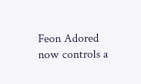Feon Adored now controls a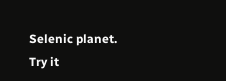Selenic planet.
Try it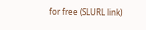for free (SLURL link)